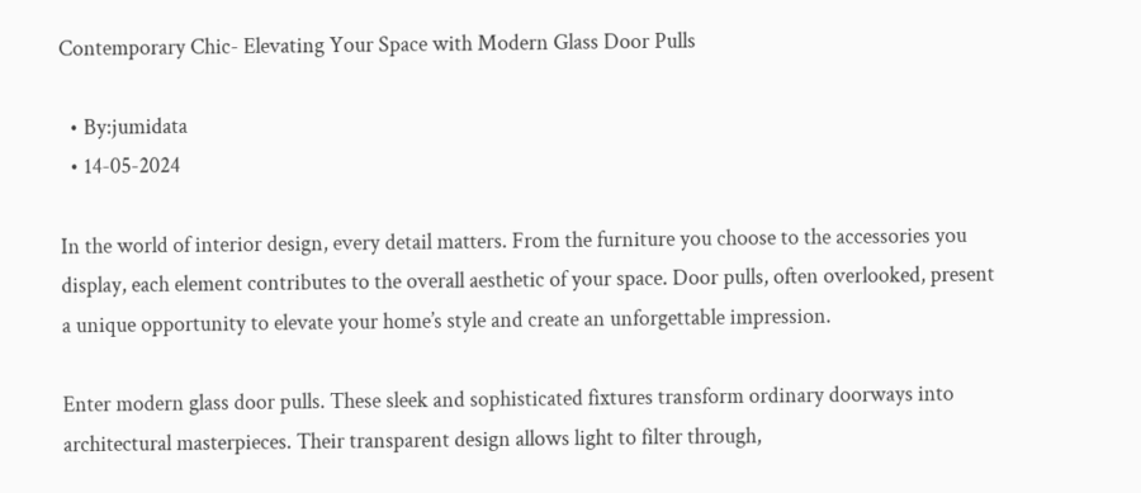Contemporary Chic- Elevating Your Space with Modern Glass Door Pulls

  • By:jumidata
  • 14-05-2024

In the world of interior design, every detail matters. From the furniture you choose to the accessories you display, each element contributes to the overall aesthetic of your space. Door pulls, often overlooked, present a unique opportunity to elevate your home’s style and create an unforgettable impression.

Enter modern glass door pulls. These sleek and sophisticated fixtures transform ordinary doorways into architectural masterpieces. Their transparent design allows light to filter through,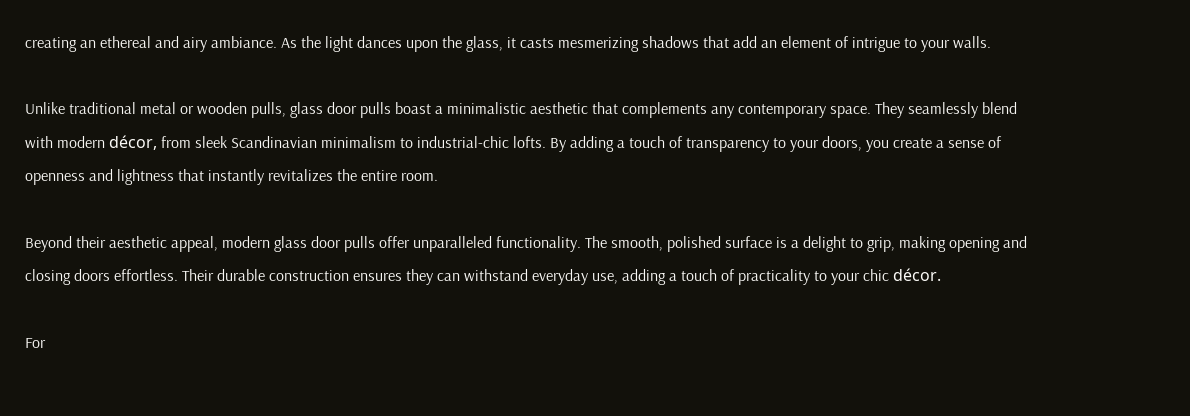creating an ethereal and airy ambiance. As the light dances upon the glass, it casts mesmerizing shadows that add an element of intrigue to your walls.

Unlike traditional metal or wooden pulls, glass door pulls boast a minimalistic aesthetic that complements any contemporary space. They seamlessly blend with modern décor, from sleek Scandinavian minimalism to industrial-chic lofts. By adding a touch of transparency to your doors, you create a sense of openness and lightness that instantly revitalizes the entire room.

Beyond their aesthetic appeal, modern glass door pulls offer unparalleled functionality. The smooth, polished surface is a delight to grip, making opening and closing doors effortless. Their durable construction ensures they can withstand everyday use, adding a touch of practicality to your chic décor.

For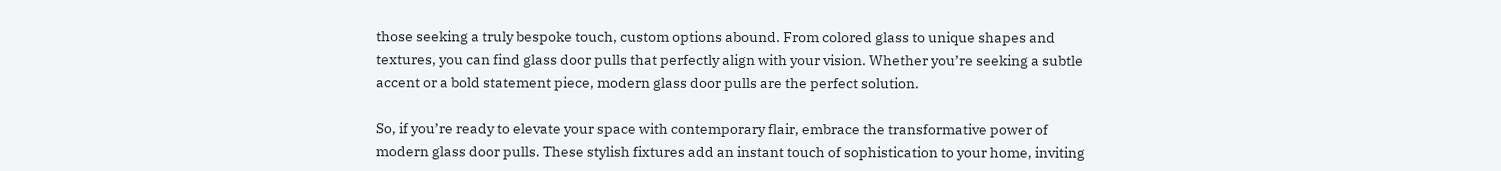those seeking a truly bespoke touch, custom options abound. From colored glass to unique shapes and textures, you can find glass door pulls that perfectly align with your vision. Whether you’re seeking a subtle accent or a bold statement piece, modern glass door pulls are the perfect solution.

So, if you’re ready to elevate your space with contemporary flair, embrace the transformative power of modern glass door pulls. These stylish fixtures add an instant touch of sophistication to your home, inviting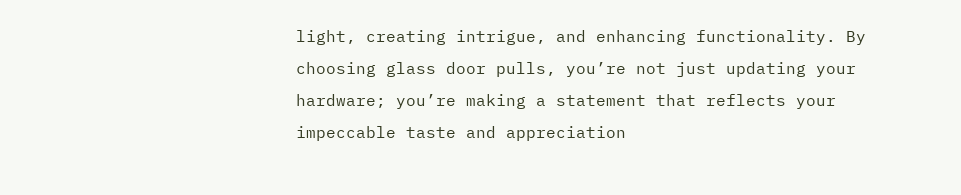light, creating intrigue, and enhancing functionality. By choosing glass door pulls, you’re not just updating your hardware; you’re making a statement that reflects your impeccable taste and appreciation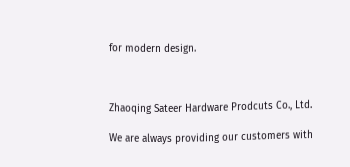for modern design.



Zhaoqing Sateer Hardware Prodcuts Co., Ltd.

We are always providing our customers with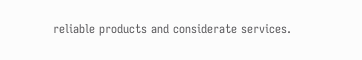reliable products and considerate services.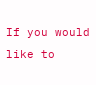If you would like to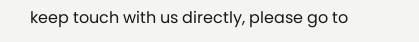keep touch with us directly, please go to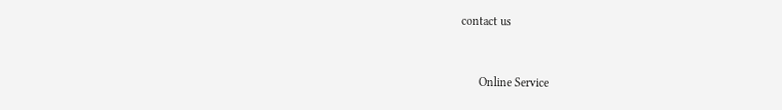contact us


      Online Service